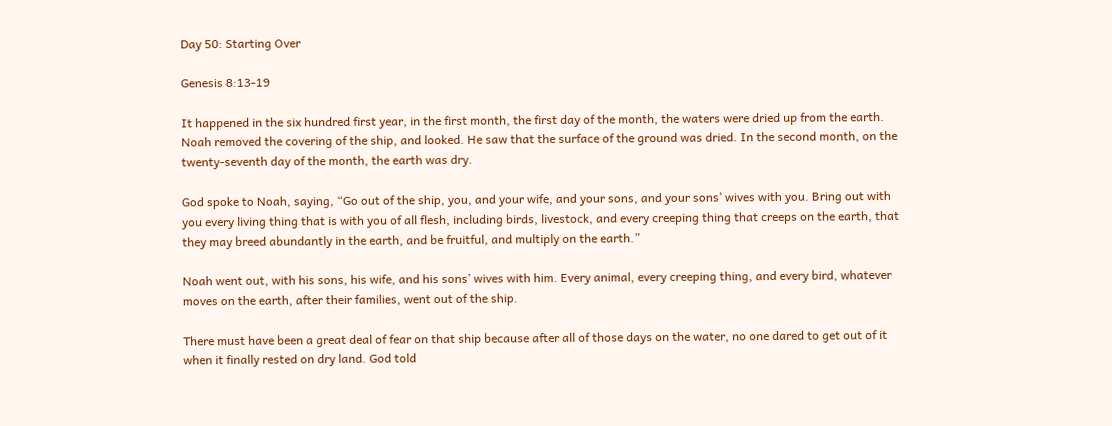Day 50: Starting Over

Genesis 8:13-19

It happened in the six hundred first year, in the first month, the first day of the month, the waters were dried up from the earth. Noah removed the covering of the ship, and looked. He saw that the surface of the ground was dried. In the second month, on the twenty-seventh day of the month, the earth was dry.

God spoke to Noah, saying, “Go out of the ship, you, and your wife, and your sons, and your sons’ wives with you. Bring out with you every living thing that is with you of all flesh, including birds, livestock, and every creeping thing that creeps on the earth, that they may breed abundantly in the earth, and be fruitful, and multiply on the earth.”

Noah went out, with his sons, his wife, and his sons’ wives with him. Every animal, every creeping thing, and every bird, whatever moves on the earth, after their families, went out of the ship.

There must have been a great deal of fear on that ship because after all of those days on the water, no one dared to get out of it when it finally rested on dry land. God told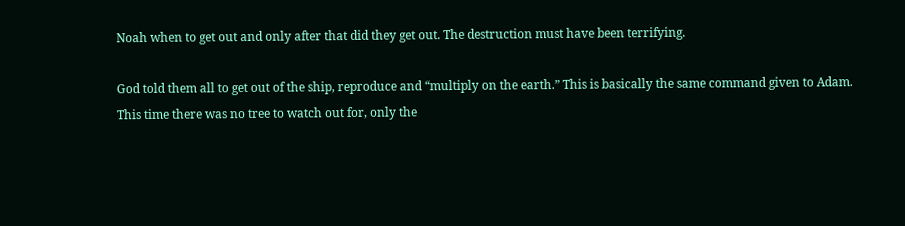Noah when to get out and only after that did they get out. The destruction must have been terrifying.

God told them all to get out of the ship, reproduce and “multiply on the earth.” This is basically the same command given to Adam. This time there was no tree to watch out for, only the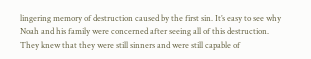lingering memory of destruction caused by the first sin. It’s easy to see why Noah and his family were concerned after seeing all of this destruction. They knew that they were still sinners and were still capable of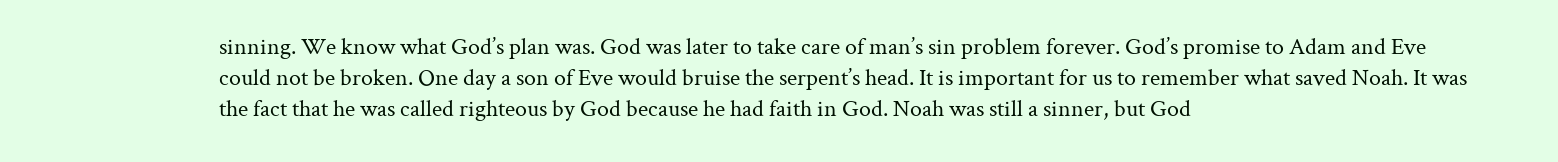sinning. We know what God’s plan was. God was later to take care of man’s sin problem forever. God’s promise to Adam and Eve could not be broken. One day a son of Eve would bruise the serpent’s head. It is important for us to remember what saved Noah. It was the fact that he was called righteous by God because he had faith in God. Noah was still a sinner, but God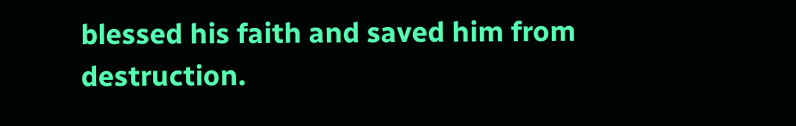blessed his faith and saved him from destruction.